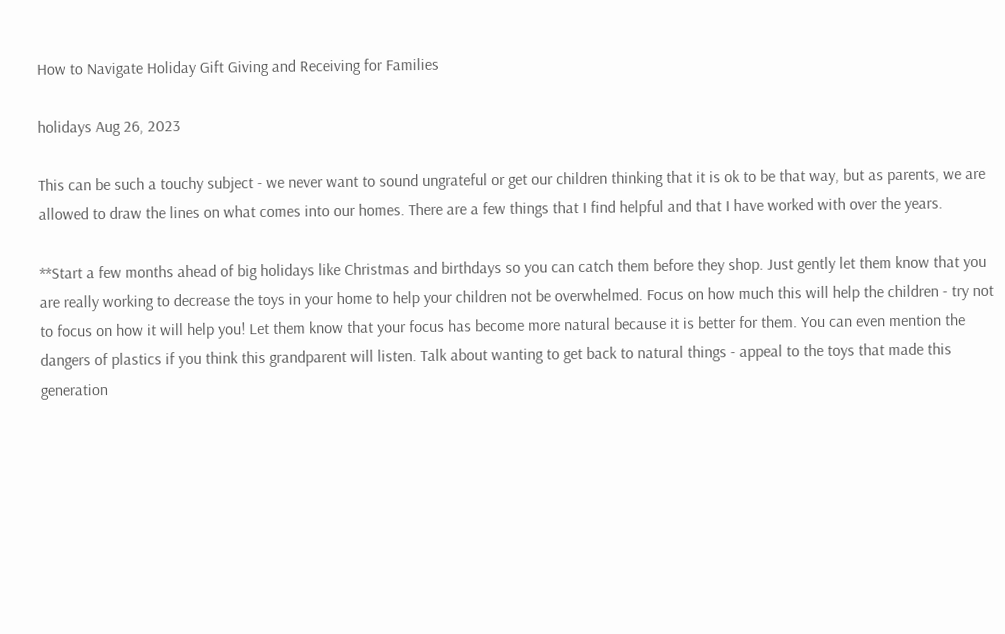How to Navigate Holiday Gift Giving and Receiving for Families

holidays Aug 26, 2023

This can be such a touchy subject - we never want to sound ungrateful or get our children thinking that it is ok to be that way, but as parents, we are allowed to draw the lines on what comes into our homes. There are a few things that I find helpful and that I have worked with over the years.

**Start a few months ahead of big holidays like Christmas and birthdays so you can catch them before they shop. Just gently let them know that you are really working to decrease the toys in your home to help your children not be overwhelmed. Focus on how much this will help the children - try not to focus on how it will help you! Let them know that your focus has become more natural because it is better for them. You can even mention the dangers of plastics if you think this grandparent will listen. Talk about wanting to get back to natural things - appeal to the toys that made this generation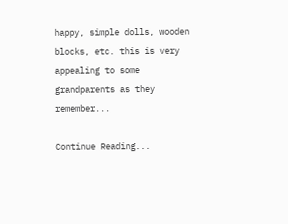happy, simple dolls, wooden blocks, etc. this is very appealing to some grandparents as they remember...

Continue Reading...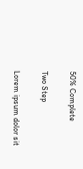50% Complete

Two Step

Lorem ipsum dolor sit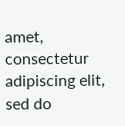amet, consectetur adipiscing elit, sed do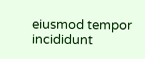eiusmod tempor incididunt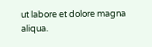ut labore et dolore magna aliqua.